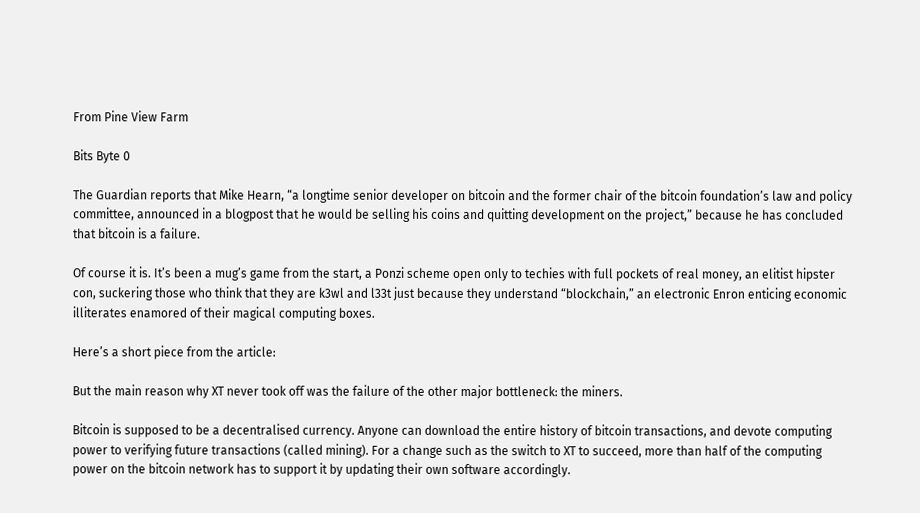From Pine View Farm

Bits Byte 0

The Guardian reports that Mike Hearn, “a longtime senior developer on bitcoin and the former chair of the bitcoin foundation’s law and policy committee, announced in a blogpost that he would be selling his coins and quitting development on the project,” because he has concluded that bitcoin is a failure.

Of course it is. It’s been a mug’s game from the start, a Ponzi scheme open only to techies with full pockets of real money, an elitist hipster con, suckering those who think that they are k3wl and l33t just because they understand “blockchain,” an electronic Enron enticing economic illiterates enamored of their magical computing boxes.

Here’s a short piece from the article:

But the main reason why XT never took off was the failure of the other major bottleneck: the miners.

Bitcoin is supposed to be a decentralised currency. Anyone can download the entire history of bitcoin transactions, and devote computing power to verifying future transactions (called mining). For a change such as the switch to XT to succeed, more than half of the computing power on the bitcoin network has to support it by updating their own software accordingly.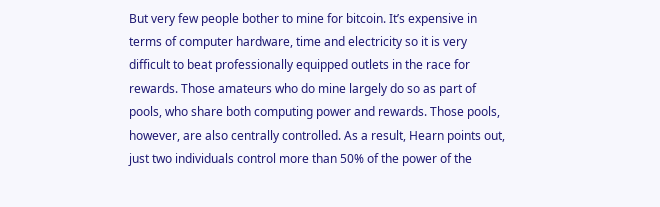But very few people bother to mine for bitcoin. It’s expensive in terms of computer hardware, time and electricity so it is very difficult to beat professionally equipped outlets in the race for rewards. Those amateurs who do mine largely do so as part of pools, who share both computing power and rewards. Those pools, however, are also centrally controlled. As a result, Hearn points out, just two individuals control more than 50% of the power of the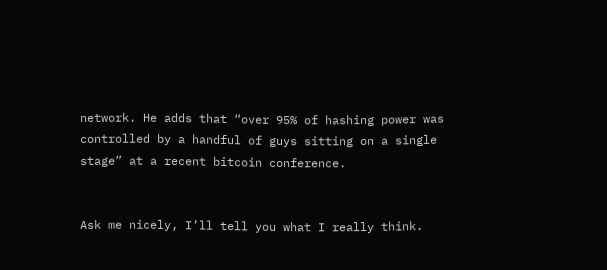network. He adds that “over 95% of hashing power was controlled by a handful of guys sitting on a single stage” at a recent bitcoin conference.


Ask me nicely, I’ll tell you what I really think.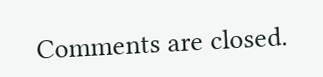Comments are closed.